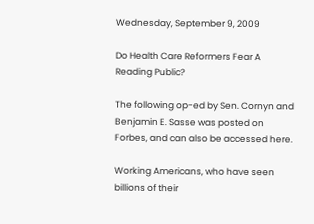Wednesday, September 9, 2009

Do Health Care Reformers Fear A Reading Public?

The following op-ed by Sen. Cornyn and Benjamin E. Sasse was posted on Forbes, and can also be accessed here.

Working Americans, who have seen billions of their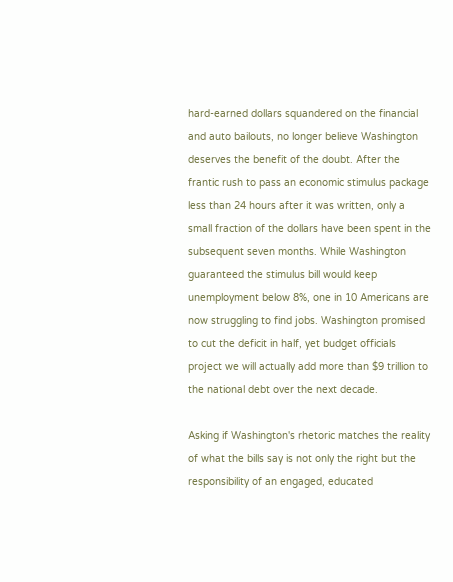hard-earned dollars squandered on the financial and auto bailouts, no longer believe Washington deserves the benefit of the doubt. After the frantic rush to pass an economic stimulus package less than 24 hours after it was written, only a small fraction of the dollars have been spent in the subsequent seven months. While Washington guaranteed the stimulus bill would keep unemployment below 8%, one in 10 Americans are now struggling to find jobs. Washington promised to cut the deficit in half, yet budget officials project we will actually add more than $9 trillion to the national debt over the next decade.

Asking if Washington's rhetoric matches the reality of what the bills say is not only the right but the responsibility of an engaged, educated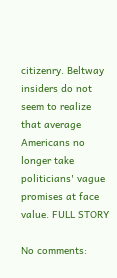citizenry. Beltway insiders do not seem to realize that average Americans no longer take politicians' vague promises at face value. FULL STORY

No comments: